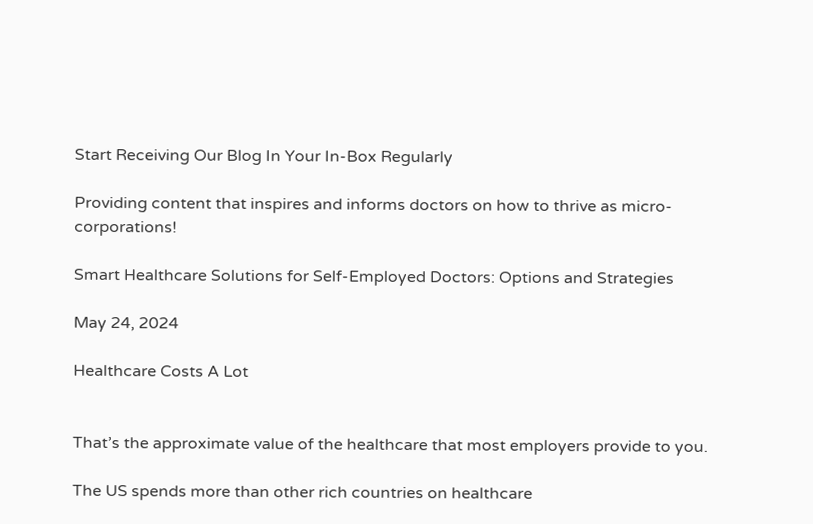Start Receiving Our Blog In Your In-Box Regularly

Providing content that inspires and informs doctors on how to thrive as micro-corporations!

Smart Healthcare Solutions for Self-Employed Doctors: Options and Strategies

May 24, 2024

Healthcare Costs A Lot


That’s the approximate value of the healthcare that most employers provide to you.

The US spends more than other rich countries on healthcare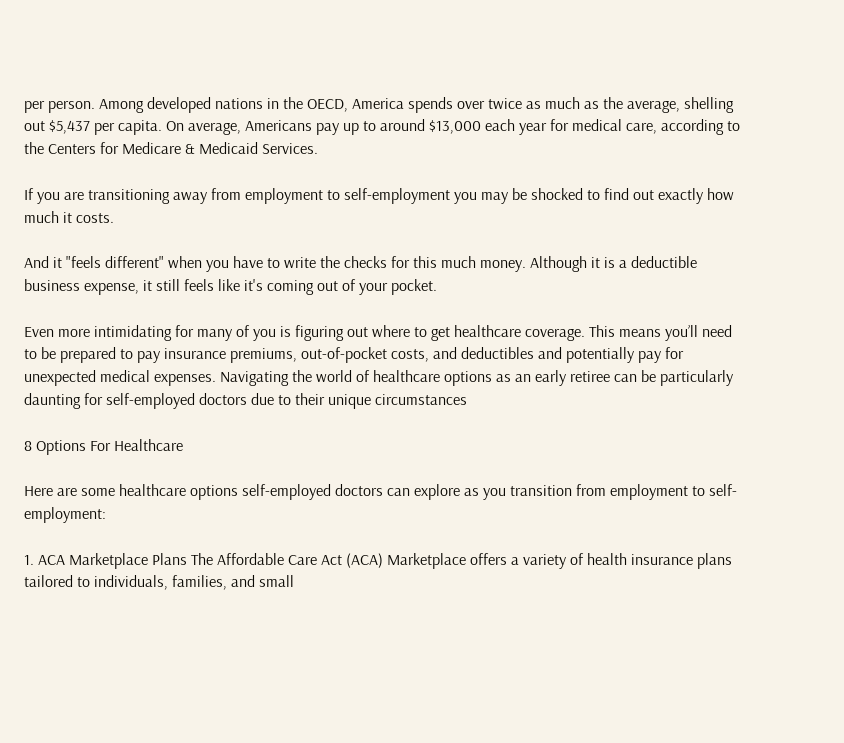per person. Among developed nations in the OECD, America spends over twice as much as the average, shelling out $5,437 per capita. On average, Americans pay up to around $13,000 each year for medical care, according to the Centers for Medicare & Medicaid Services.

If you are transitioning away from employment to self-employment you may be shocked to find out exactly how much it costs.

And it "feels different" when you have to write the checks for this much money. Although it is a deductible business expense, it still feels like it's coming out of your pocket.

Even more intimidating for many of you is figuring out where to get healthcare coverage. This means you’ll need to be prepared to pay insurance premiums, out-of-pocket costs, and deductibles and potentially pay for unexpected medical expenses. Navigating the world of healthcare options as an early retiree can be particularly daunting for self-employed doctors due to their unique circumstances

8 Options For Healthcare

Here are some healthcare options self-employed doctors can explore as you transition from employment to self-employment:

1. ACA Marketplace Plans The Affordable Care Act (ACA) Marketplace offers a variety of health insurance plans tailored to individuals, families, and small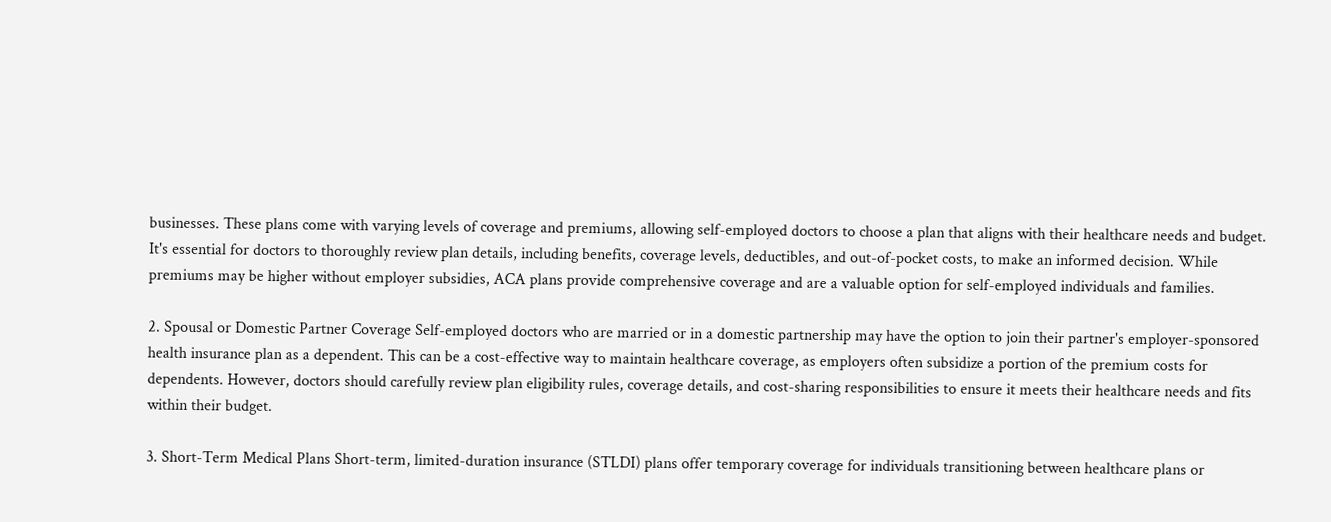businesses. These plans come with varying levels of coverage and premiums, allowing self-employed doctors to choose a plan that aligns with their healthcare needs and budget. It's essential for doctors to thoroughly review plan details, including benefits, coverage levels, deductibles, and out-of-pocket costs, to make an informed decision. While premiums may be higher without employer subsidies, ACA plans provide comprehensive coverage and are a valuable option for self-employed individuals and families.

2. Spousal or Domestic Partner Coverage Self-employed doctors who are married or in a domestic partnership may have the option to join their partner's employer-sponsored health insurance plan as a dependent. This can be a cost-effective way to maintain healthcare coverage, as employers often subsidize a portion of the premium costs for dependents. However, doctors should carefully review plan eligibility rules, coverage details, and cost-sharing responsibilities to ensure it meets their healthcare needs and fits within their budget.

3. Short-Term Medical Plans Short-term, limited-duration insurance (STLDI) plans offer temporary coverage for individuals transitioning between healthcare plans or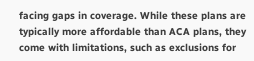facing gaps in coverage. While these plans are typically more affordable than ACA plans, they come with limitations, such as exclusions for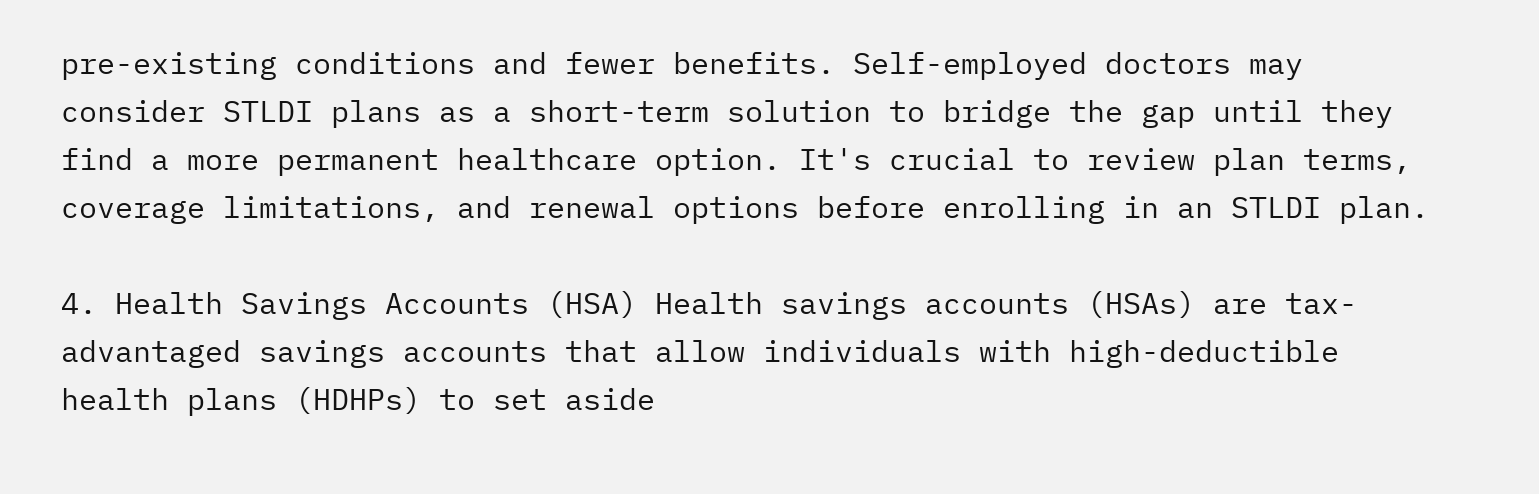pre-existing conditions and fewer benefits. Self-employed doctors may consider STLDI plans as a short-term solution to bridge the gap until they find a more permanent healthcare option. It's crucial to review plan terms, coverage limitations, and renewal options before enrolling in an STLDI plan.

4. Health Savings Accounts (HSA) Health savings accounts (HSAs) are tax-advantaged savings accounts that allow individuals with high-deductible health plans (HDHPs) to set aside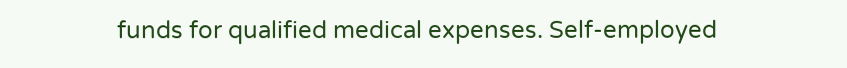funds for qualified medical expenses. Self-employed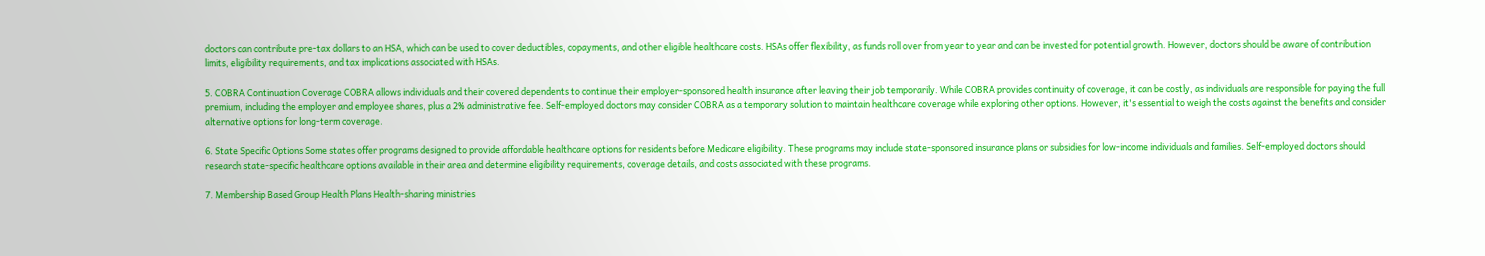doctors can contribute pre-tax dollars to an HSA, which can be used to cover deductibles, copayments, and other eligible healthcare costs. HSAs offer flexibility, as funds roll over from year to year and can be invested for potential growth. However, doctors should be aware of contribution limits, eligibility requirements, and tax implications associated with HSAs.

5. COBRA Continuation Coverage COBRA allows individuals and their covered dependents to continue their employer-sponsored health insurance after leaving their job temporarily. While COBRA provides continuity of coverage, it can be costly, as individuals are responsible for paying the full premium, including the employer and employee shares, plus a 2% administrative fee. Self-employed doctors may consider COBRA as a temporary solution to maintain healthcare coverage while exploring other options. However, it's essential to weigh the costs against the benefits and consider alternative options for long-term coverage.

6. State Specific Options Some states offer programs designed to provide affordable healthcare options for residents before Medicare eligibility. These programs may include state-sponsored insurance plans or subsidies for low-income individuals and families. Self-employed doctors should research state-specific healthcare options available in their area and determine eligibility requirements, coverage details, and costs associated with these programs.

7. Membership Based Group Health Plans Health-sharing ministries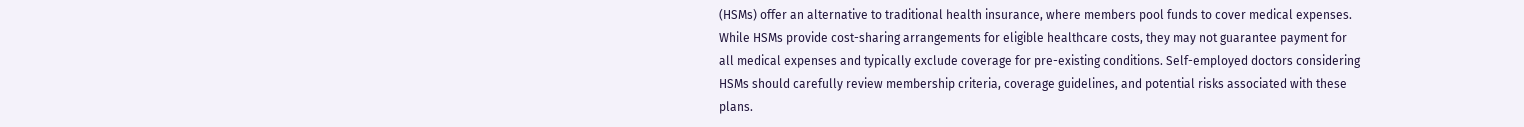(HSMs) offer an alternative to traditional health insurance, where members pool funds to cover medical expenses. While HSMs provide cost-sharing arrangements for eligible healthcare costs, they may not guarantee payment for all medical expenses and typically exclude coverage for pre-existing conditions. Self-employed doctors considering HSMs should carefully review membership criteria, coverage guidelines, and potential risks associated with these plans.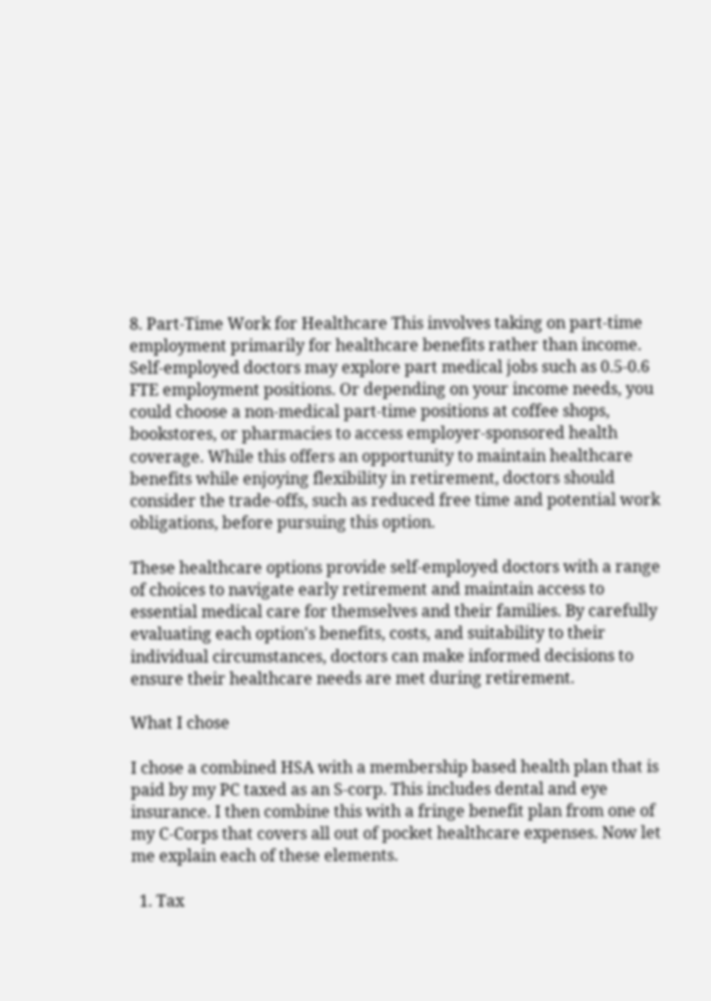8. Part-Time Work for Healthcare This involves taking on part-time employment primarily for healthcare benefits rather than income. Self-employed doctors may explore part medical jobs such as 0.5-0.6 FTE employment positions. Or depending on your income needs, you could choose a non-medical part-time positions at coffee shops, bookstores, or pharmacies to access employer-sponsored health coverage. While this offers an opportunity to maintain healthcare benefits while enjoying flexibility in retirement, doctors should consider the trade-offs, such as reduced free time and potential work obligations, before pursuing this option.

These healthcare options provide self-employed doctors with a range of choices to navigate early retirement and maintain access to essential medical care for themselves and their families. By carefully evaluating each option's benefits, costs, and suitability to their individual circumstances, doctors can make informed decisions to ensure their healthcare needs are met during retirement.

What I chose

I chose a combined HSA with a membership based health plan that is paid by my PC taxed as an S-corp. This includes dental and eye insurance. I then combine this with a fringe benefit plan from one of my C-Corps that covers all out of pocket healthcare expenses. Now let me explain each of these elements.

  1. Tax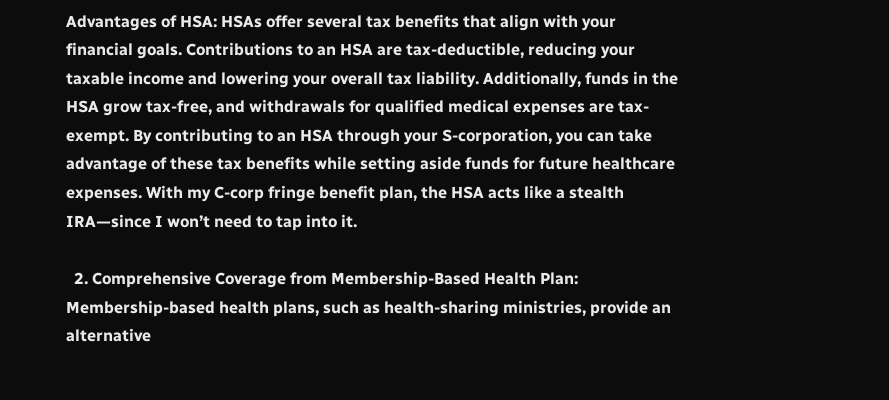Advantages of HSA: HSAs offer several tax benefits that align with your financial goals. Contributions to an HSA are tax-deductible, reducing your taxable income and lowering your overall tax liability. Additionally, funds in the HSA grow tax-free, and withdrawals for qualified medical expenses are tax-exempt. By contributing to an HSA through your S-corporation, you can take advantage of these tax benefits while setting aside funds for future healthcare expenses. With my C-corp fringe benefit plan, the HSA acts like a stealth IRA—since I won’t need to tap into it.

  2. Comprehensive Coverage from Membership-Based Health Plan: Membership-based health plans, such as health-sharing ministries, provide an alternative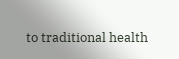to traditional health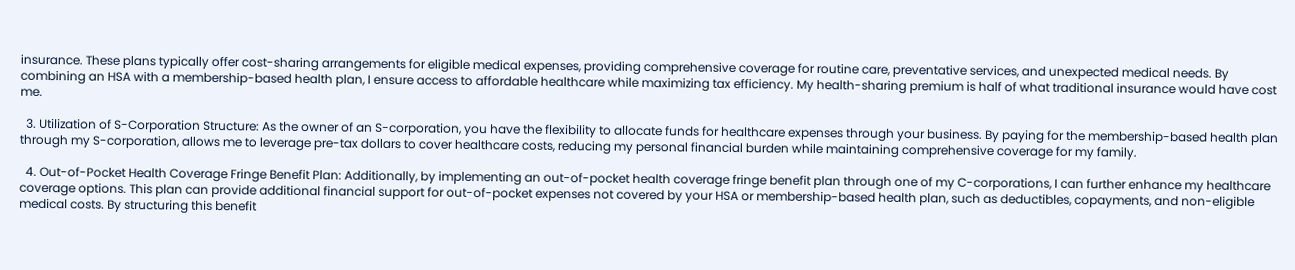insurance. These plans typically offer cost-sharing arrangements for eligible medical expenses, providing comprehensive coverage for routine care, preventative services, and unexpected medical needs. By combining an HSA with a membership-based health plan, I ensure access to affordable healthcare while maximizing tax efficiency. My health-sharing premium is half of what traditional insurance would have cost me.

  3. Utilization of S-Corporation Structure: As the owner of an S-corporation, you have the flexibility to allocate funds for healthcare expenses through your business. By paying for the membership-based health plan through my S-corporation, allows me to leverage pre-tax dollars to cover healthcare costs, reducing my personal financial burden while maintaining comprehensive coverage for my family.

  4. Out-of-Pocket Health Coverage Fringe Benefit Plan: Additionally, by implementing an out-of-pocket health coverage fringe benefit plan through one of my C-corporations, I can further enhance my healthcare coverage options. This plan can provide additional financial support for out-of-pocket expenses not covered by your HSA or membership-based health plan, such as deductibles, copayments, and non-eligible medical costs. By structuring this benefit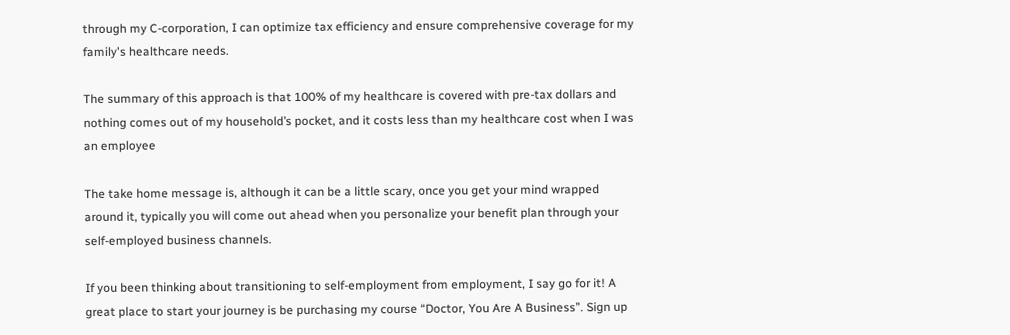through my C-corporation, I can optimize tax efficiency and ensure comprehensive coverage for my family's healthcare needs.

The summary of this approach is that 100% of my healthcare is covered with pre-tax dollars and nothing comes out of my household’s pocket, and it costs less than my healthcare cost when I was an employee

The take home message is, although it can be a little scary, once you get your mind wrapped around it, typically you will come out ahead when you personalize your benefit plan through your self-employed business channels.

If you been thinking about transitioning to self-employment from employment, I say go for it! A great place to start your journey is be purchasing my course “Doctor, You Are A Business”. Sign up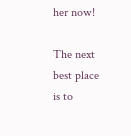her now!

The next best place is to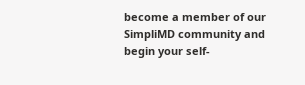become a member of our SimpliMD community and begin your self-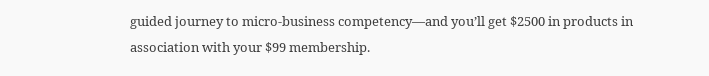guided journey to micro-business competency—and you’ll get $2500 in products in association with your $99 membership.